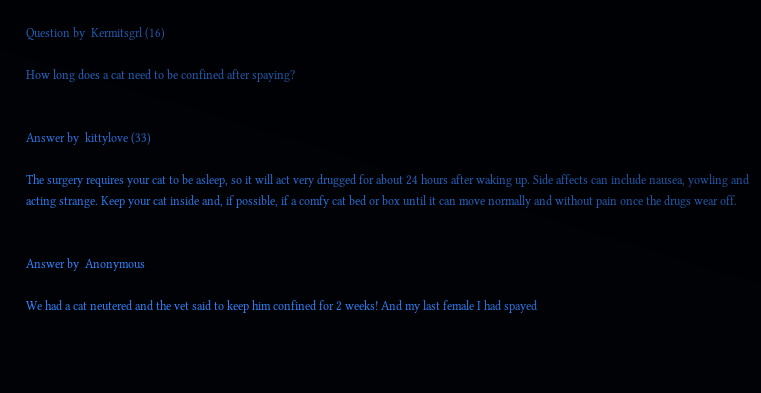Question by  Kermitsgrl (16)

How long does a cat need to be confined after spaying?


Answer by  kittylove (33)

The surgery requires your cat to be asleep, so it will act very drugged for about 24 hours after waking up. Side affects can include nausea, yowling and acting strange. Keep your cat inside and, if possible, if a comfy cat bed or box until it can move normally and without pain once the drugs wear off.


Answer by  Anonymous

We had a cat neutered and the vet said to keep him confined for 2 weeks! And my last female I had spayed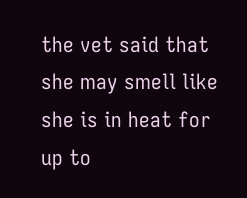the vet said that she may smell like she is in heat for up to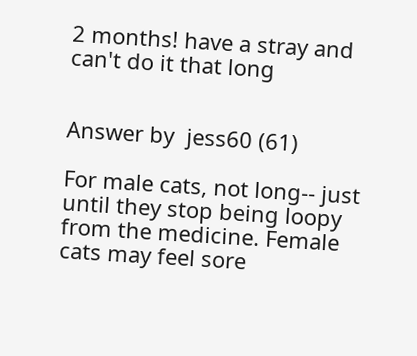2 months! have a stray and can't do it that long


Answer by  jess60 (61)

For male cats, not long-- just until they stop being loopy from the medicine. Female cats may feel sore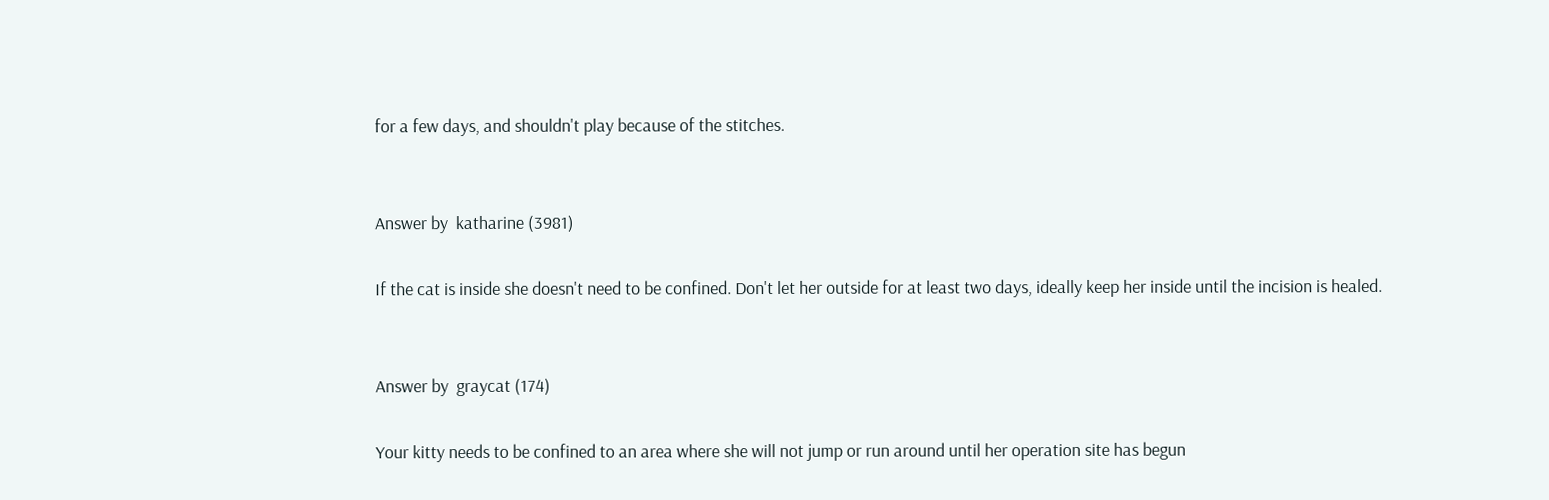for a few days, and shouldn't play because of the stitches.


Answer by  katharine (3981)

If the cat is inside she doesn't need to be confined. Don't let her outside for at least two days, ideally keep her inside until the incision is healed.


Answer by  graycat (174)

Your kitty needs to be confined to an area where she will not jump or run around until her operation site has begun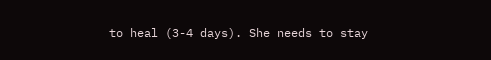to heal (3-4 days). She needs to stay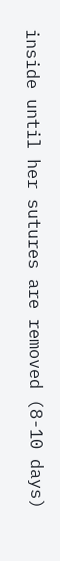inside until her sutures are removed (8-10 days)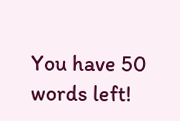You have 50 words left!